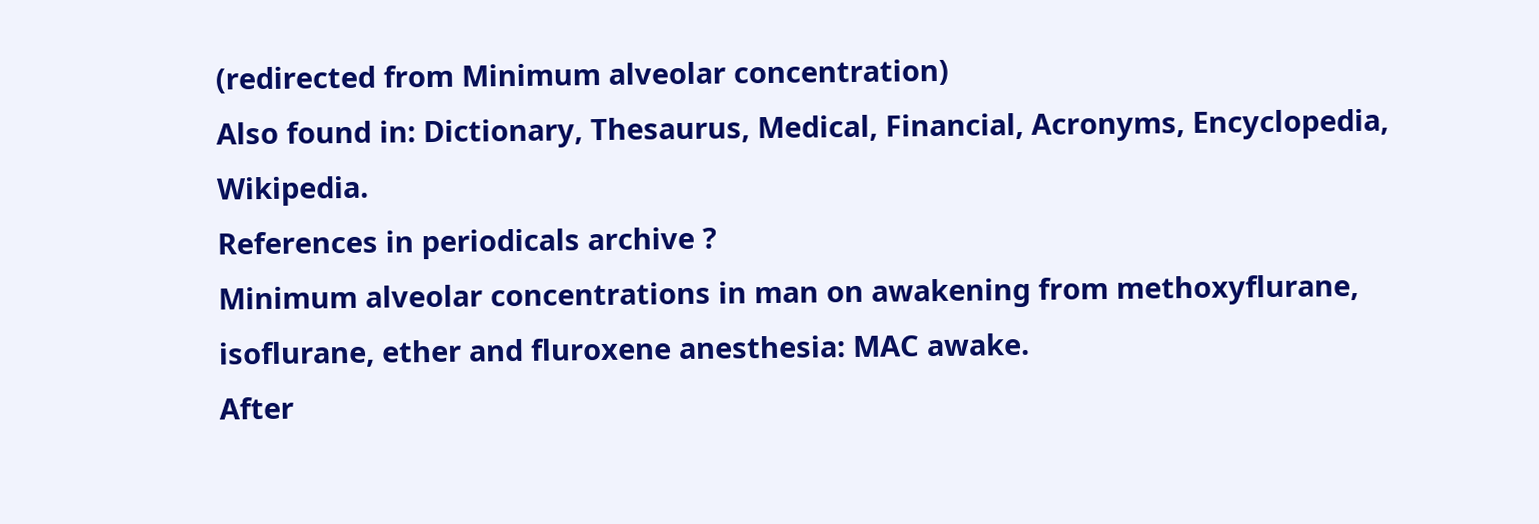(redirected from Minimum alveolar concentration)
Also found in: Dictionary, Thesaurus, Medical, Financial, Acronyms, Encyclopedia, Wikipedia.
References in periodicals archive ?
Minimum alveolar concentrations in man on awakening from methoxyflurane, isoflurane, ether and fluroxene anesthesia: MAC awake.
After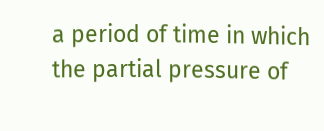a period of time in which the partial pressure of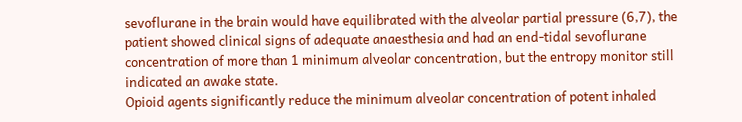sevoflurane in the brain would have equilibrated with the alveolar partial pressure (6,7), the patient showed clinical signs of adequate anaesthesia and had an end-tidal sevoflurane concentration of more than 1 minimum alveolar concentration, but the entropy monitor still indicated an awake state.
Opioid agents significantly reduce the minimum alveolar concentration of potent inhaled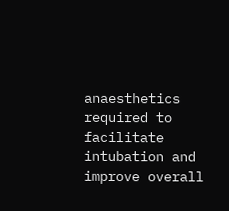anaesthetics required to facilitate intubation and improve overall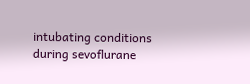intubating conditions during sevoflurane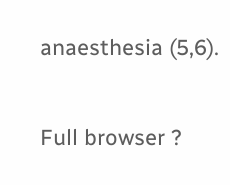anaesthesia (5,6).

Full browser ?